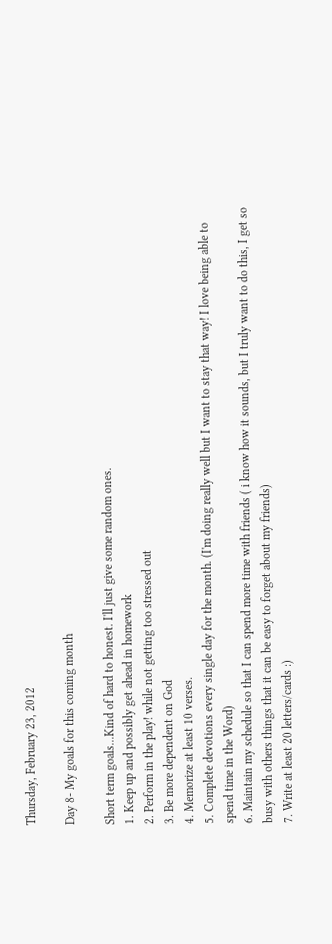Thursday, February 23, 2012

Day 8- My goals for this coming month

Short term goals...Kind of hard to honest. I'll just give some random ones.
1. Keep up and possibly get ahead in homework
2. Perform in the play! while not getting too stressed out
3. Be more dependent on God
4. Memorize at least 10 verses.
5. Complete devotions every single day for the month. (I'm doing really well but I want to stay that way! I love being able to spend time in the Word)
6. Maintain my schedule so that I can spend more time with friends ( i know how it sounds, but I truly want to do this, I get so busy with others things that it can be easy to forget about my friends)
7. Write at least 20 letters/cards :)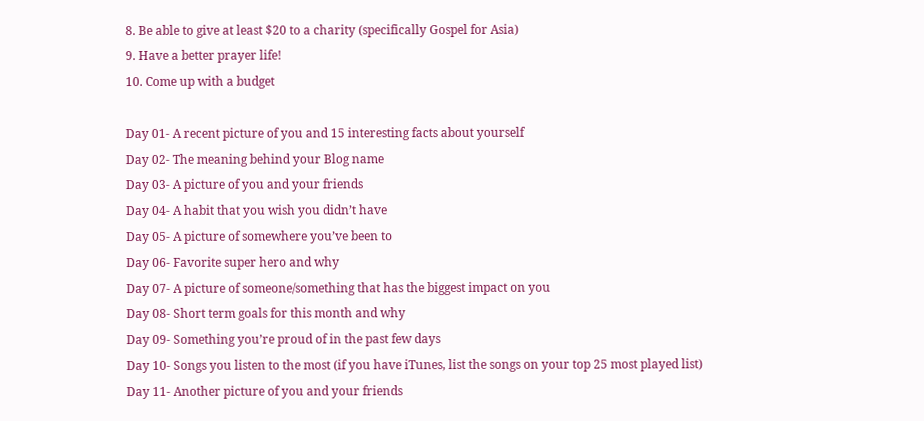8. Be able to give at least $20 to a charity (specifically Gospel for Asia)
9. Have a better prayer life!
10. Come up with a budget

Day 01- A recent picture of you and 15 interesting facts about yourself
Day 02- The meaning behind your Blog name
Day 03- A picture of you and your friends
Day 04- A habit that you wish you didn’t have
Day 05- A picture of somewhere you’ve been to
Day 06- Favorite super hero and why
Day 07- A picture of someone/something that has the biggest impact on you
Day 08- Short term goals for this month and why
Day 09- Something you’re proud of in the past few days
Day 10- Songs you listen to the most (if you have iTunes, list the songs on your top 25 most played list)
Day 11- Another picture of you and your friends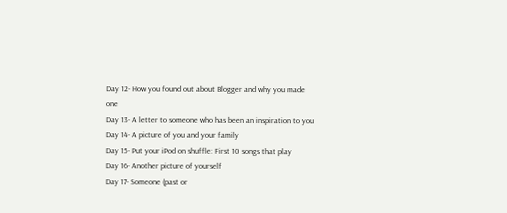Day 12- How you found out about Blogger and why you made one
Day 13- A letter to someone who has been an inspiration to you
Day 14- A picture of you and your family
Day 15- Put your iPod on shuffle: First 10 songs that play
Day 16- Another picture of yourself
Day 17- Someone (past or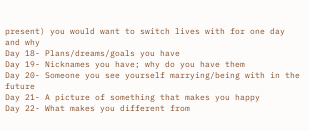present) you would want to switch lives with for one day and why
Day 18- Plans/dreams/goals you have
Day 19- Nicknames you have; why do you have them
Day 20- Someone you see yourself marrying/being with in the future
Day 21- A picture of something that makes you happy
Day 22- What makes you different from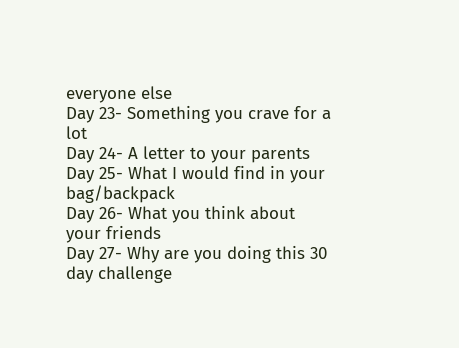everyone else
Day 23- Something you crave for a lot
Day 24- A letter to your parents
Day 25- What I would find in your bag/backpack
Day 26- What you think about your friends
Day 27- Why are you doing this 30 day challenge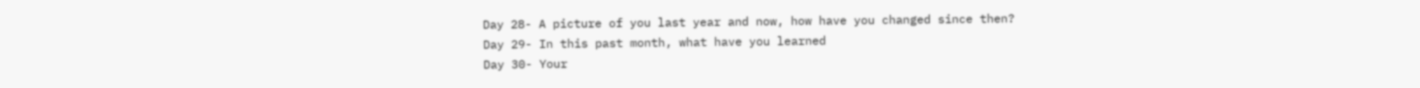Day 28- A picture of you last year and now, how have you changed since then?
Day 29- In this past month, what have you learned
Day 30- Your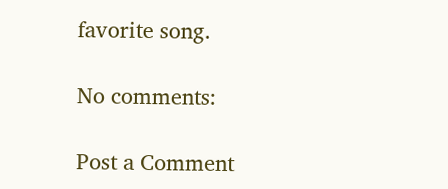favorite song.

No comments:

Post a Comment